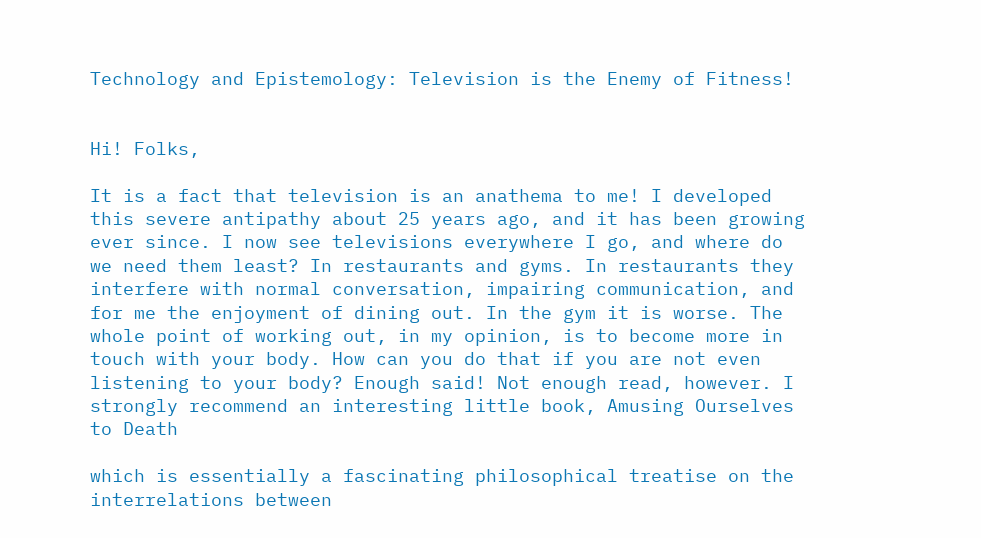Technology and Epistemology: Television is the Enemy of Fitness!


Hi! Folks,

It is a fact that television is an anathema to me! I developed this severe antipathy about 25 years ago, and it has been growing ever since. I now see televisions everywhere I go, and where do we need them least? In restaurants and gyms. In restaurants they interfere with normal conversation, impairing communication, and for me the enjoyment of dining out. In the gym it is worse. The whole point of working out, in my opinion, is to become more in touch with your body. How can you do that if you are not even listening to your body? Enough said! Not enough read, however. I strongly recommend an interesting little book, Amusing Ourselves to Death

which is essentially a fascinating philosophical treatise on the interrelations between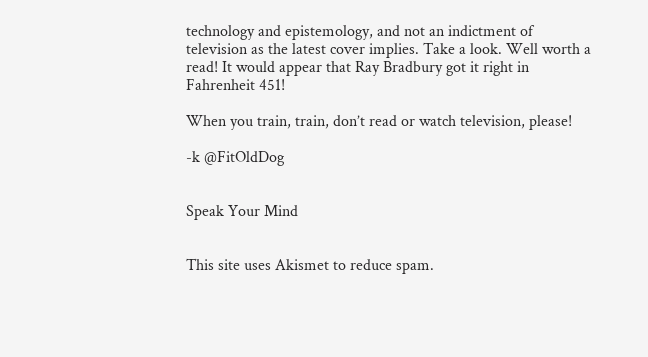technology and epistemology, and not an indictment of television as the latest cover implies. Take a look. Well worth a read! It would appear that Ray Bradbury got it right in Fahrenheit 451!

When you train, train, don’t read or watch television, please!

-k @FitOldDog


Speak Your Mind


This site uses Akismet to reduce spam.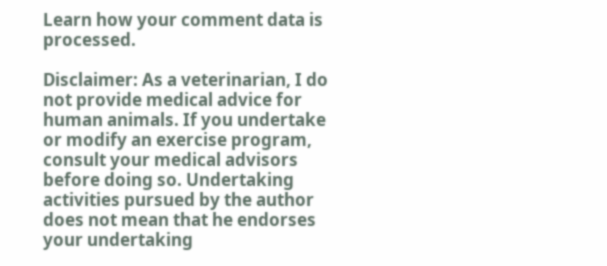Learn how your comment data is processed.

Disclaimer: As a veterinarian, I do not provide medical advice for human animals. If you undertake or modify an exercise program, consult your medical advisors before doing so. Undertaking activities pursued by the author does not mean that he endorses your undertaking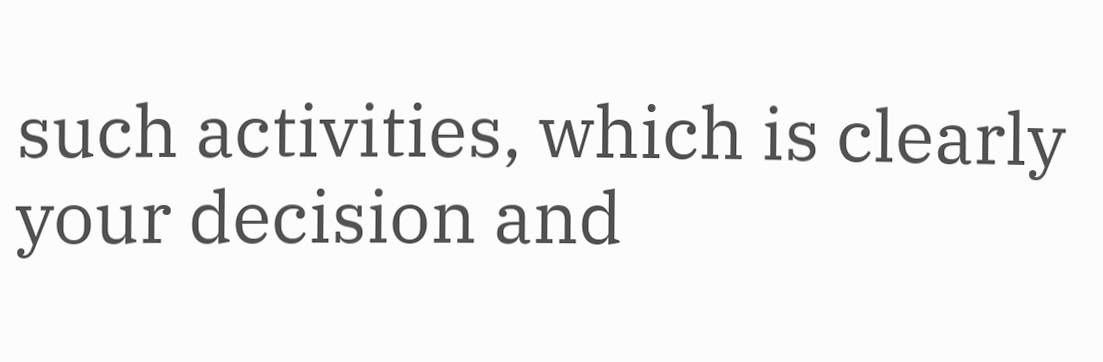such activities, which is clearly your decision and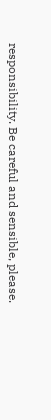responsibility. Be careful and sensible, please.